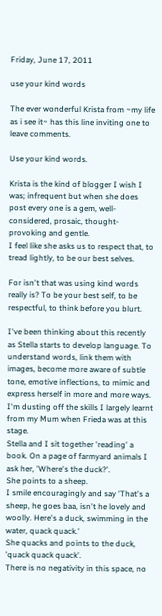Friday, June 17, 2011

use your kind words

The ever wonderful Krista from ~my life as i see it~ has this line inviting one to leave comments.

Use your kind words.

Krista is the kind of blogger I wish I was; infrequent but when she does post every one is a gem, well-considered, prosaic, thought-provoking and gentle.
I feel like she asks us to respect that, to tread lightly, to be our best selves.

For isn't that was using kind words really is? To be your best self, to be respectful, to think before you blurt.

I've been thinking about this recently as Stella starts to develop language. To understand words, link them with images, become more aware of subtle tone, emotive inflections, to mimic and express herself in more and more ways.
I'm dusting off the skills I largely learnt from my Mum when Frieda was at this stage.
Stella and I sit together 'reading' a book. On a page of farmyard animals I ask her, 'Where's the duck?'.
She points to a sheep.
I smile encouragingly and say 'That's a sheep, he goes baa, isn't he lovely and woolly. Here's a duck, swimming in the water, quack quack.'
She quacks and points to the duck, 'quack quack quack'.
There is no negativity in this space, no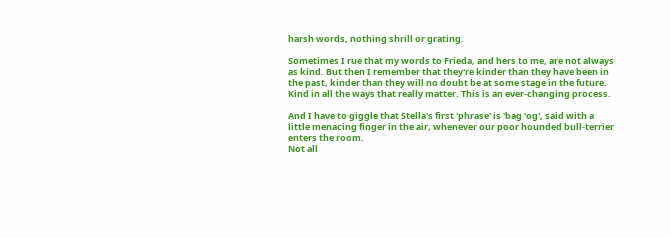harsh words, nothing shrill or grating.

Sometimes I rue that my words to Frieda, and hers to me, are not always as kind. But then I remember that they're kinder than they have been in the past, kinder than they will no doubt be at some stage in the future.
Kind in all the ways that really matter. This is an ever-changing process.

And I have to giggle that Stella's first 'phrase' is 'bag 'og', said with a little menacing finger in the air, whenever our poor hounded bull-terrier enters the room.
Not all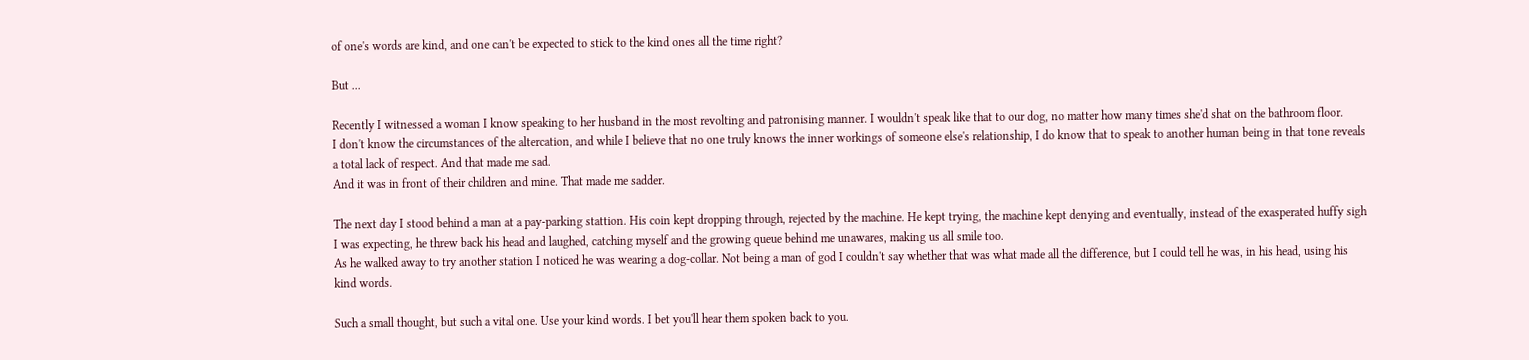of one's words are kind, and one can't be expected to stick to the kind ones all the time right?

But ...

Recently I witnessed a woman I know speaking to her husband in the most revolting and patronising manner. I wouldn't speak like that to our dog, no matter how many times she'd shat on the bathroom floor.
I don't know the circumstances of the altercation, and while I believe that no one truly knows the inner workings of someone else's relationship, I do know that to speak to another human being in that tone reveals a total lack of respect. And that made me sad.
And it was in front of their children and mine. That made me sadder.

The next day I stood behind a man at a pay-parking stattion. His coin kept dropping through, rejected by the machine. He kept trying, the machine kept denying and eventually, instead of the exasperated huffy sigh I was expecting, he threw back his head and laughed, catching myself and the growing queue behind me unawares, making us all smile too.
As he walked away to try another station I noticed he was wearing a dog-collar. Not being a man of god I couldn't say whether that was what made all the difference, but I could tell he was, in his head, using his kind words.

Such a small thought, but such a vital one. Use your kind words. I bet you'll hear them spoken back to you.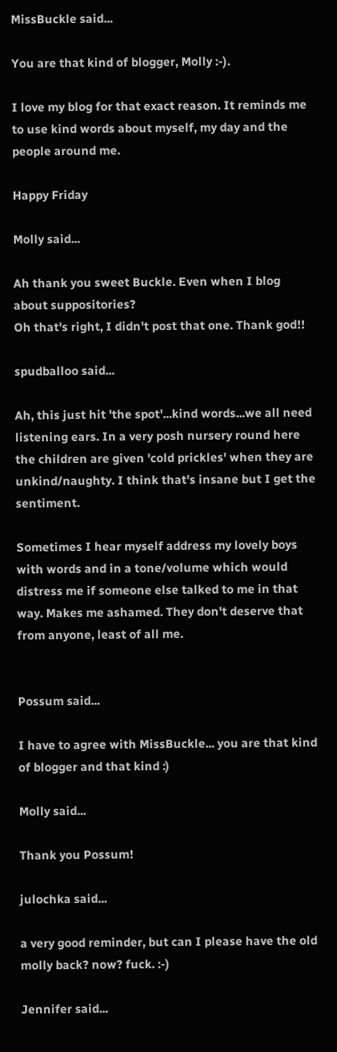MissBuckle said...

You are that kind of blogger, Molly :-).

I love my blog for that exact reason. It reminds me to use kind words about myself, my day and the people around me.

Happy Friday

Molly said...

Ah thank you sweet Buckle. Even when I blog about suppositories?
Oh that's right, I didn't post that one. Thank god!!

spudballoo said...

Ah, this just hit 'the spot'...kind words...we all need listening ears. In a very posh nursery round here the children are given 'cold prickles' when they are unkind/naughty. I think that's insane but I get the sentiment.

Sometimes I hear myself address my lovely boys with words and in a tone/volume which would distress me if someone else talked to me in that way. Makes me ashamed. They don't deserve that from anyone, least of all me.


Possum said...

I have to agree with MissBuckle... you are that kind of blogger and that kind :)

Molly said...

Thank you Possum!

julochka said...

a very good reminder, but can I please have the old molly back? now? fuck. :-)

Jennifer said...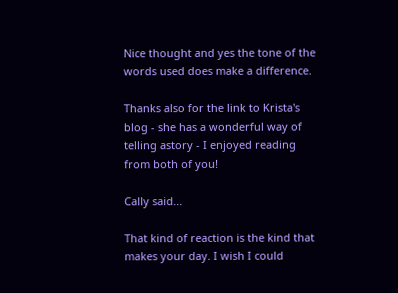Nice thought and yes the tone of the words used does make a difference.

Thanks also for the link to Krista's blog - she has a wonderful way of telling astory - I enjoyed reading from both of you!

Cally said...

That kind of reaction is the kind that makes your day. I wish I could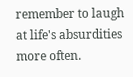remember to laugh at life's absurdities more often.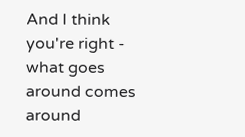And I think you're right - what goes around comes around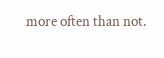more often than not.